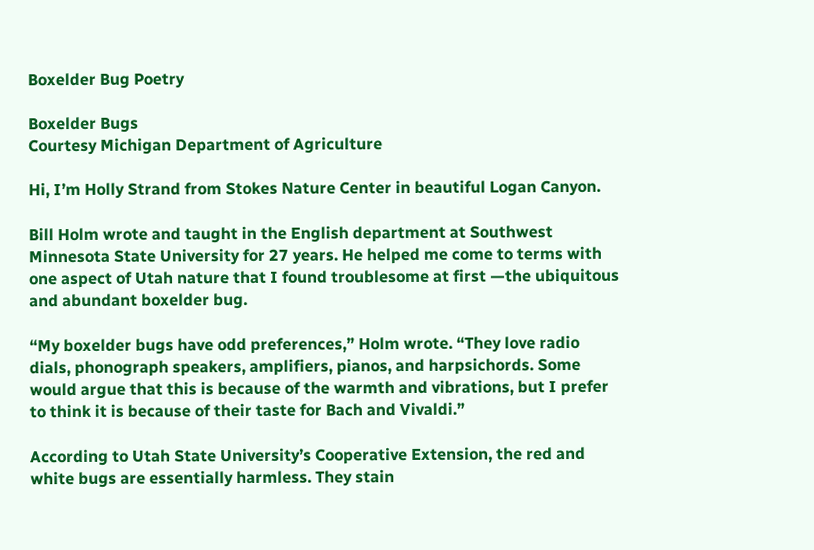Boxelder Bug Poetry

Boxelder Bugs
Courtesy Michigan Department of Agriculture

Hi, I’m Holly Strand from Stokes Nature Center in beautiful Logan Canyon.

Bill Holm wrote and taught in the English department at Southwest Minnesota State University for 27 years. He helped me come to terms with one aspect of Utah nature that I found troublesome at first —the ubiquitous and abundant boxelder bug.

“My boxelder bugs have odd preferences,” Holm wrote. “They love radio dials, phonograph speakers, amplifiers, pianos, and harpsichords. Some would argue that this is because of the warmth and vibrations, but I prefer to think it is because of their taste for Bach and Vivaldi.”

According to Utah State University’s Cooperative Extension, the red and white bugs are essentially harmless. They stain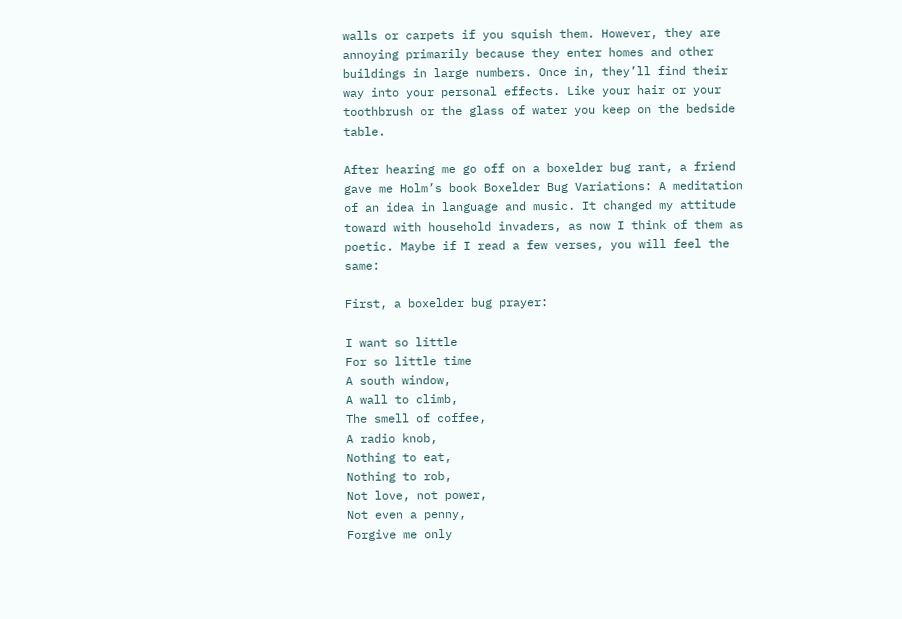walls or carpets if you squish them. However, they are annoying primarily because they enter homes and other buildings in large numbers. Once in, they’ll find their way into your personal effects. Like your hair or your toothbrush or the glass of water you keep on the bedside table.

After hearing me go off on a boxelder bug rant, a friend gave me Holm’s book Boxelder Bug Variations: A meditation of an idea in language and music. It changed my attitude toward with household invaders, as now I think of them as poetic. Maybe if I read a few verses, you will feel the same:

First, a boxelder bug prayer:

I want so little
For so little time
A south window,
A wall to climb,
The smell of coffee,
A radio knob,
Nothing to eat,
Nothing to rob,
Not love, not power,
Not even a penny,
Forgive me only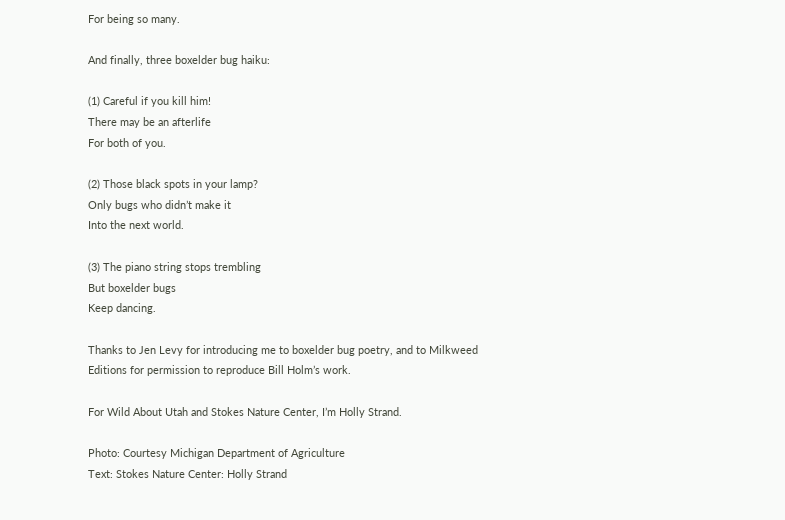For being so many.

And finally, three boxelder bug haiku:

(1) Careful if you kill him!
There may be an afterlife
For both of you.

(2) Those black spots in your lamp?
Only bugs who didn’t make it
Into the next world.

(3) The piano string stops trembling
But boxelder bugs
Keep dancing.

Thanks to Jen Levy for introducing me to boxelder bug poetry, and to Milkweed Editions for permission to reproduce Bill Holm’s work.

For Wild About Utah and Stokes Nature Center, I’m Holly Strand.

Photo: Courtesy Michigan Department of Agriculture
Text: Stokes Nature Center: Holly Strand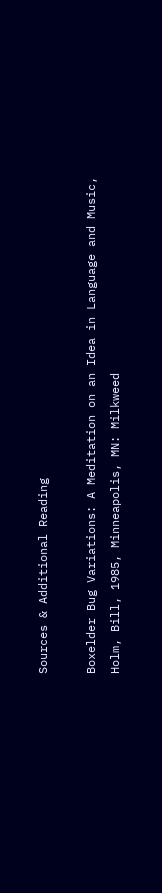Sources & Additional Reading

Boxelder Bug Variations: A Meditation on an Idea in Language and Music, Holm, Bill, 1985, Minneapolis, MN: Milkweed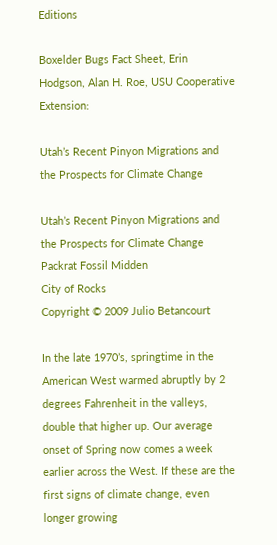Editions

Boxelder Bugs Fact Sheet, Erin Hodgson, Alan H. Roe, USU Cooperative Extension:

Utah’s Recent Pinyon Migrations and the Prospects for Climate Change

Utah’s Recent Pinyon Migrations and the Prospects for Climate Change
Packrat Fossil Midden
City of Rocks
Copyright © 2009 Julio Betancourt

In the late 1970’s, springtime in the American West warmed abruptly by 2 degrees Fahrenheit in the valleys, double that higher up. Our average onset of Spring now comes a week earlier across the West. If these are the first signs of climate change, even longer growing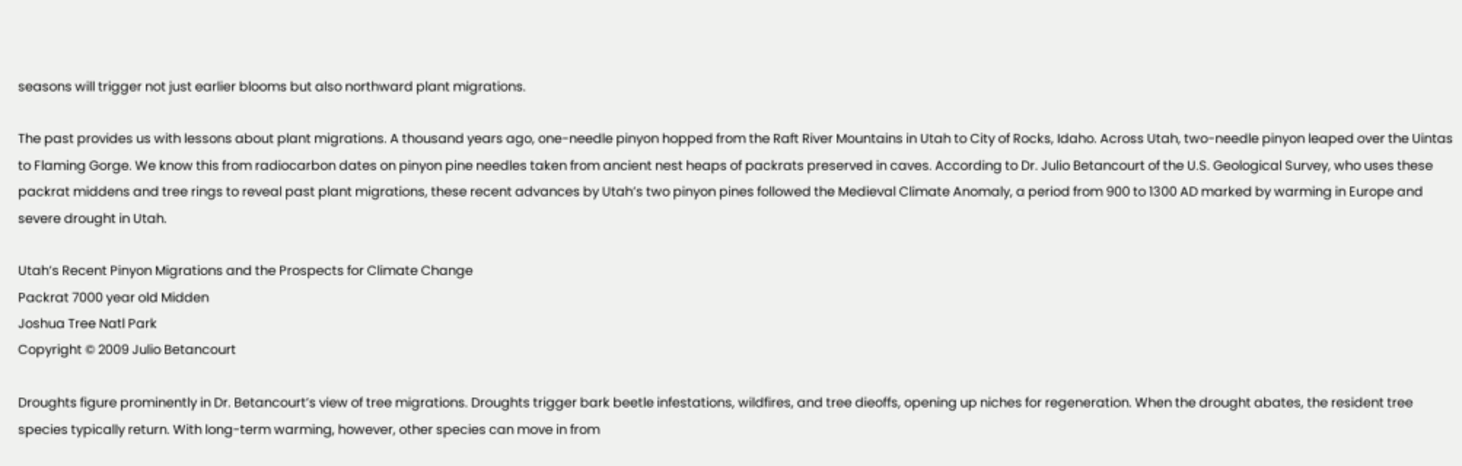seasons will trigger not just earlier blooms but also northward plant migrations.

The past provides us with lessons about plant migrations. A thousand years ago, one-needle pinyon hopped from the Raft River Mountains in Utah to City of Rocks, Idaho. Across Utah, two-needle pinyon leaped over the Uintas to Flaming Gorge. We know this from radiocarbon dates on pinyon pine needles taken from ancient nest heaps of packrats preserved in caves. According to Dr. Julio Betancourt of the U.S. Geological Survey, who uses these packrat middens and tree rings to reveal past plant migrations, these recent advances by Utah’s two pinyon pines followed the Medieval Climate Anomaly, a period from 900 to 1300 AD marked by warming in Europe and severe drought in Utah.

Utah’s Recent Pinyon Migrations and the Prospects for Climate Change
Packrat 7000 year old Midden
Joshua Tree Natl Park
Copyright © 2009 Julio Betancourt

Droughts figure prominently in Dr. Betancourt’s view of tree migrations. Droughts trigger bark beetle infestations, wildfires, and tree dieoffs, opening up niches for regeneration. When the drought abates, the resident tree species typically return. With long-term warming, however, other species can move in from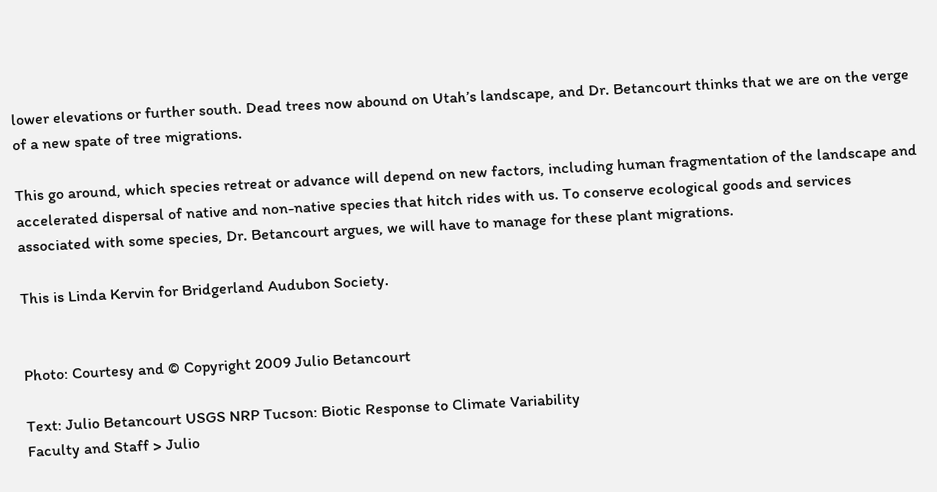lower elevations or further south. Dead trees now abound on Utah’s landscape, and Dr. Betancourt thinks that we are on the verge of a new spate of tree migrations.

This go around, which species retreat or advance will depend on new factors, including human fragmentation of the landscape and accelerated dispersal of native and non-native species that hitch rides with us. To conserve ecological goods and services associated with some species, Dr. Betancourt argues, we will have to manage for these plant migrations.

This is Linda Kervin for Bridgerland Audubon Society.


Photo: Courtesy and © Copyright 2009 Julio Betancourt

Text: Julio Betancourt USGS NRP Tucson: Biotic Response to Climate Variability
Faculty and Staff > Julio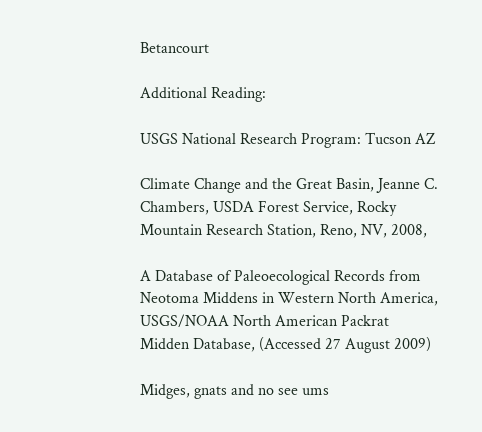Betancourt

Additional Reading:

USGS National Research Program: Tucson AZ

Climate Change and the Great Basin, Jeanne C. Chambers, USDA Forest Service, Rocky Mountain Research Station, Reno, NV, 2008,

A Database of Paleoecological Records from Neotoma Middens in Western North America, USGS/NOAA North American Packrat Midden Database, (Accessed 27 August 2009)

Midges, gnats and no see ums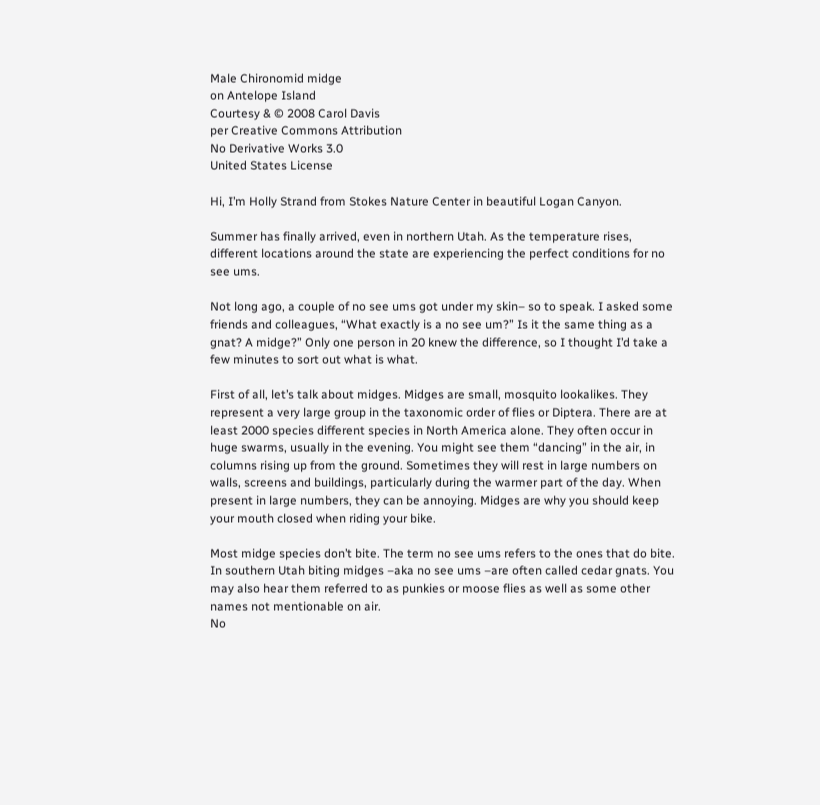Male Chironomid midge
on Antelope Island
Courtesy & © 2008 Carol Davis
per Creative Commons Attribution
No Derivative Works 3.0
United States License

Hi, I’m Holly Strand from Stokes Nature Center in beautiful Logan Canyon.

Summer has finally arrived, even in northern Utah. As the temperature rises, different locations around the state are experiencing the perfect conditions for no see ums.

Not long ago, a couple of no see ums got under my skin– so to speak. I asked some friends and colleagues, “What exactly is a no see um?” Is it the same thing as a gnat? A midge?” Only one person in 20 knew the difference, so I thought I’d take a few minutes to sort out what is what.

First of all, let’s talk about midges. Midges are small, mosquito lookalikes. They represent a very large group in the taxonomic order of flies or Diptera. There are at least 2000 species different species in North America alone. They often occur in huge swarms, usually in the evening. You might see them “dancing” in the air, in columns rising up from the ground. Sometimes they will rest in large numbers on walls, screens and buildings, particularly during the warmer part of the day. When present in large numbers, they can be annoying. Midges are why you should keep your mouth closed when riding your bike.

Most midge species don’t bite. The term no see ums refers to the ones that do bite. In southern Utah biting midges –aka no see ums –are often called cedar gnats. You may also hear them referred to as punkies or moose flies as well as some other names not mentionable on air.
No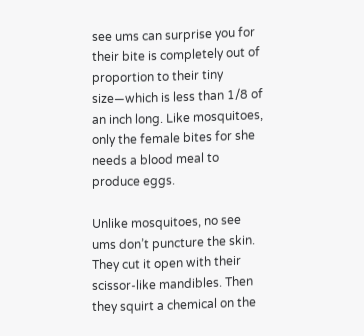see ums can surprise you for their bite is completely out of proportion to their tiny size—which is less than 1/8 of an inch long. Like mosquitoes, only the female bites for she needs a blood meal to produce eggs.

Unlike mosquitoes, no see ums don’t puncture the skin. They cut it open with their scissor-like mandibles. Then they squirt a chemical on the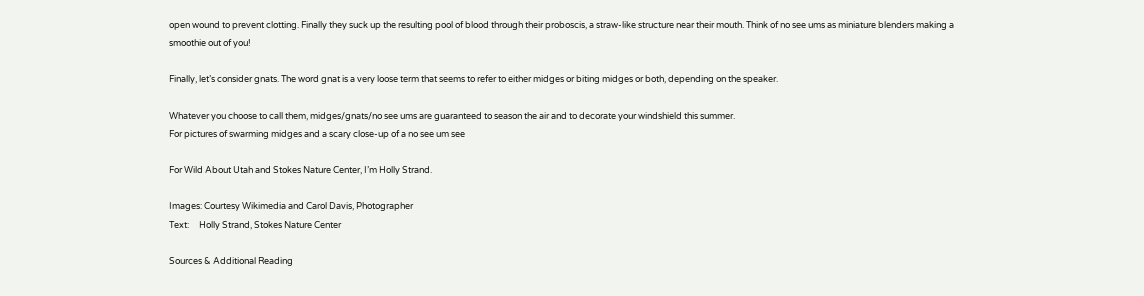open wound to prevent clotting. Finally they suck up the resulting pool of blood through their proboscis, a straw-like structure near their mouth. Think of no see ums as miniature blenders making a smoothie out of you!

Finally, let’s consider gnats. The word gnat is a very loose term that seems to refer to either midges or biting midges or both, depending on the speaker.

Whatever you choose to call them, midges/gnats/no see ums are guaranteed to season the air and to decorate your windshield this summer.
For pictures of swarming midges and a scary close-up of a no see um see

For Wild About Utah and Stokes Nature Center, I’m Holly Strand.

Images: Courtesy Wikimedia and Carol Davis, Photographer
Text:     Holly Strand, Stokes Nature Center

Sources & Additional Reading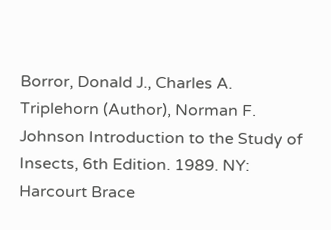Borror, Donald J., Charles A. Triplehorn (Author), Norman F. Johnson Introduction to the Study of Insects, 6th Edition. 1989. NY: Harcourt Brace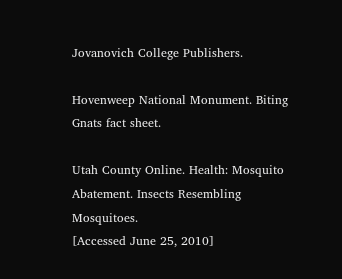Jovanovich College Publishers.

Hovenweep National Monument. Biting Gnats fact sheet.

Utah County Online. Health: Mosquito Abatement. Insects Resembling Mosquitoes.
[Accessed June 25, 2010]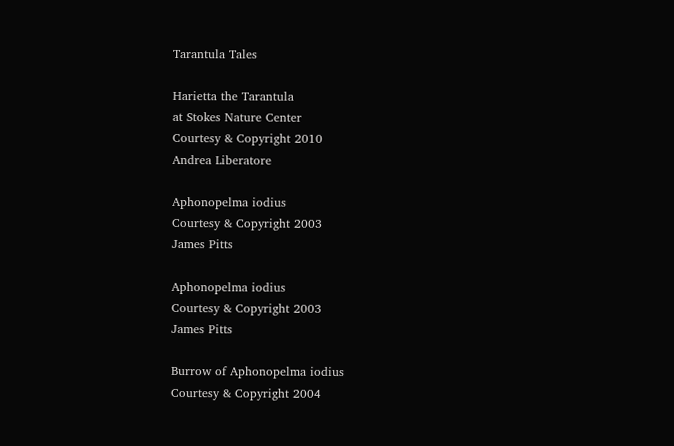Tarantula Tales

Harietta the Tarantula
at Stokes Nature Center
Courtesy & Copyright 2010
Andrea Liberatore

Aphonopelma iodius
Courtesy & Copyright 2003
James Pitts

Aphonopelma iodius
Courtesy & Copyright 2003
James Pitts

Burrow of Aphonopelma iodius
Courtesy & Copyright 2004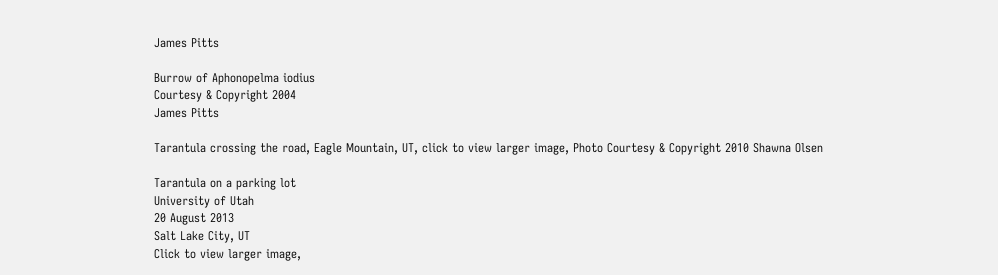James Pitts

Burrow of Aphonopelma iodius
Courtesy & Copyright 2004
James Pitts

Tarantula crossing the road, Eagle Mountain, UT, click to view larger image, Photo Courtesy & Copyright 2010 Shawna Olsen

Tarantula on a parking lot
University of Utah
20 August 2013
Salt Lake City, UT
Click to view larger image,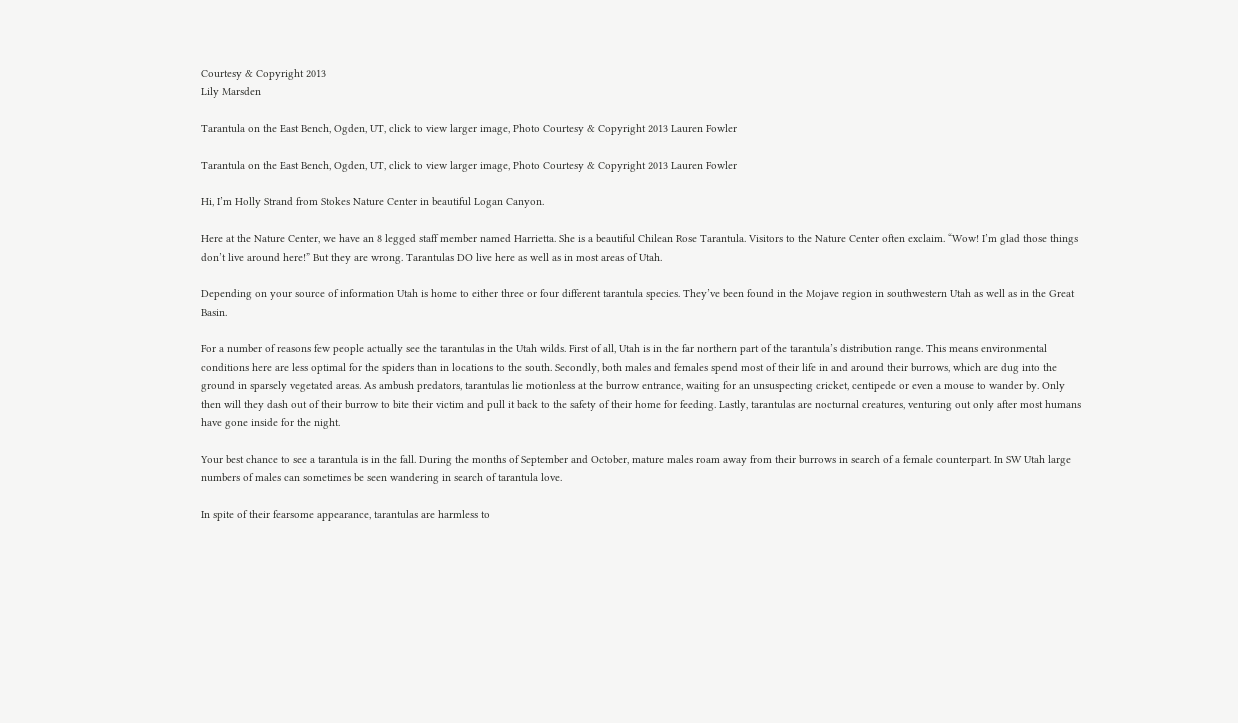Courtesy & Copyright 2013
Lily Marsden

Tarantula on the East Bench, Ogden, UT, click to view larger image, Photo Courtesy & Copyright 2013 Lauren Fowler

Tarantula on the East Bench, Ogden, UT, click to view larger image, Photo Courtesy & Copyright 2013 Lauren Fowler

Hi, I’m Holly Strand from Stokes Nature Center in beautiful Logan Canyon.

Here at the Nature Center, we have an 8 legged staff member named Harrietta. She is a beautiful Chilean Rose Tarantula. Visitors to the Nature Center often exclaim. “Wow! I’m glad those things don’t live around here!” But they are wrong. Tarantulas DO live here as well as in most areas of Utah.

Depending on your source of information Utah is home to either three or four different tarantula species. They’ve been found in the Mojave region in southwestern Utah as well as in the Great Basin.

For a number of reasons few people actually see the tarantulas in the Utah wilds. First of all, Utah is in the far northern part of the tarantula’s distribution range. This means environmental conditions here are less optimal for the spiders than in locations to the south. Secondly, both males and females spend most of their life in and around their burrows, which are dug into the ground in sparsely vegetated areas. As ambush predators, tarantulas lie motionless at the burrow entrance, waiting for an unsuspecting cricket, centipede or even a mouse to wander by. Only then will they dash out of their burrow to bite their victim and pull it back to the safety of their home for feeding. Lastly, tarantulas are nocturnal creatures, venturing out only after most humans have gone inside for the night.

Your best chance to see a tarantula is in the fall. During the months of September and October, mature males roam away from their burrows in search of a female counterpart. In SW Utah large numbers of males can sometimes be seen wandering in search of tarantula love.

In spite of their fearsome appearance, tarantulas are harmless to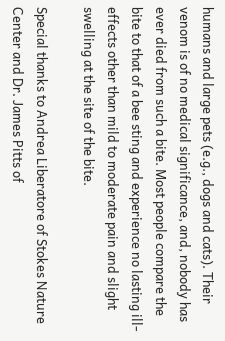humans and large pets (e.g., dogs and cats). Their venom is of no medical significance, and, nobody has ever died from such a bite. Most people compare the bite to that of a bee sting and experience no lasting ill-effects other than mild to moderate pain and slight swelling at the site of the bite.

Special thanks to Andrea Liberatore of Stokes Nature Center and Dr. James Pitts of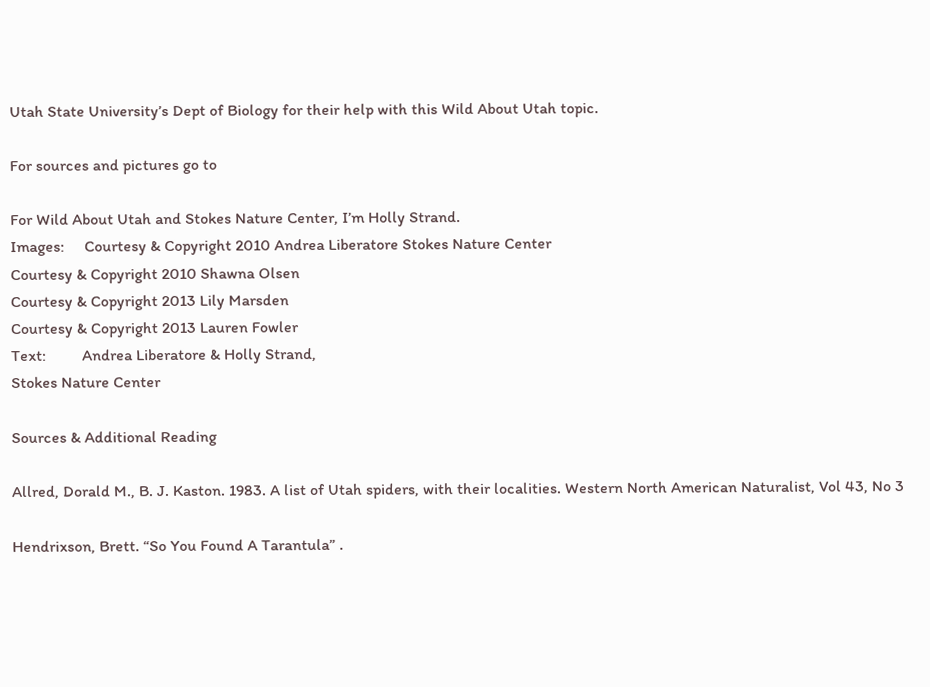Utah State University’s Dept of Biology for their help with this Wild About Utah topic.

For sources and pictures go to

For Wild About Utah and Stokes Nature Center, I’m Holly Strand.
Images:     Courtesy & Copyright 2010 Andrea Liberatore Stokes Nature Center
Courtesy & Copyright 2010 Shawna Olsen
Courtesy & Copyright 2013 Lily Marsden
Courtesy & Copyright 2013 Lauren Fowler
Text:         Andrea Liberatore & Holly Strand,
Stokes Nature Center

Sources & Additional Reading

Allred, Dorald M., B. J. Kaston. 1983. A list of Utah spiders, with their localities. Western North American Naturalist, Vol 43, No 3

Hendrixson, Brett. “So You Found A Tarantula” .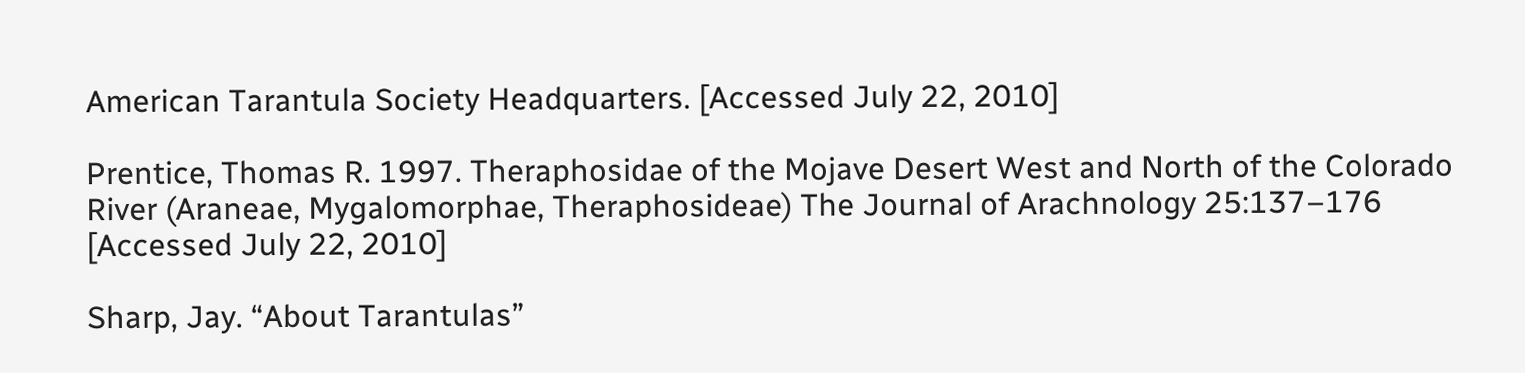American Tarantula Society Headquarters. [Accessed July 22, 2010]

Prentice, Thomas R. 1997. Theraphosidae of the Mojave Desert West and North of the Colorado River (Araneae, Mygalomorphae, Theraphosideae) The Journal of Arachnology 25:137–176
[Accessed July 22, 2010]

Sharp, Jay. “About Tarantulas”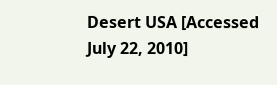Desert USA [Accessed July 22, 2010]